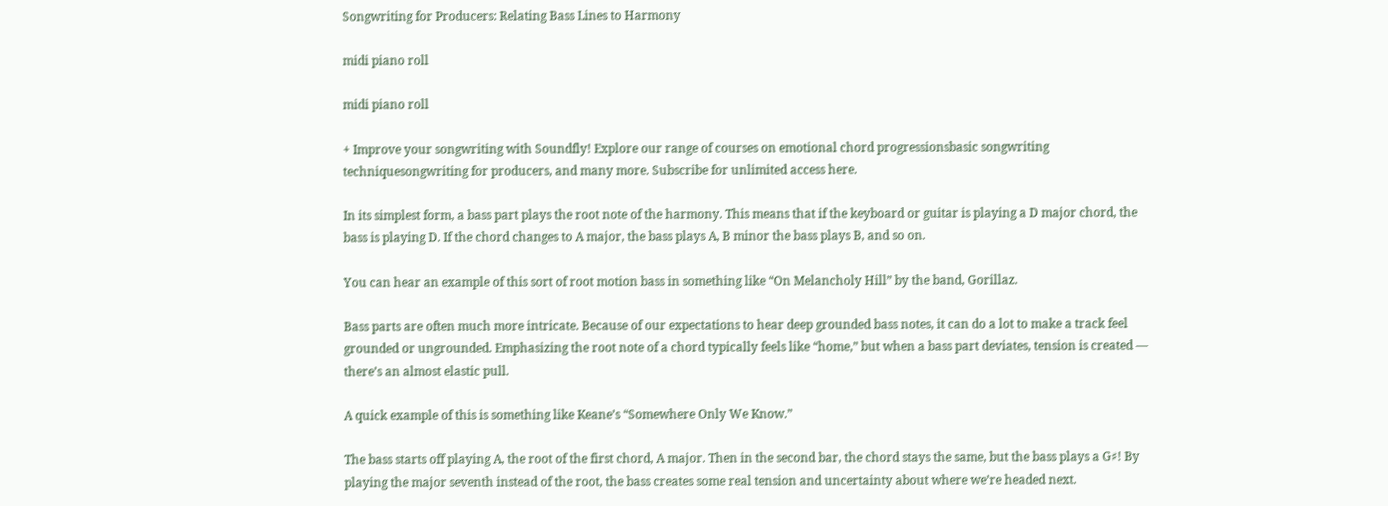Songwriting for Producers: Relating Bass Lines to Harmony

midi piano roll

midi piano roll

+ Improve your songwriting with Soundfly! Explore our range of courses on emotional chord progressionsbasic songwriting techniquesongwriting for producers, and many more. Subscribe for unlimited access here.

In its simplest form, a bass part plays the root note of the harmony. This means that if the keyboard or guitar is playing a D major chord, the bass is playing D. If the chord changes to A major, the bass plays A, B minor the bass plays B, and so on.

You can hear an example of this sort of root motion bass in something like “On Melancholy Hill” by the band, Gorillaz.

Bass parts are often much more intricate. Because of our expectations to hear deep grounded bass notes, it can do a lot to make a track feel grounded or ungrounded. Emphasizing the root note of a chord typically feels like “home,” but when a bass part deviates, tension is created — there’s an almost elastic pull.

A quick example of this is something like Keane’s “Somewhere Only We Know.”

The bass starts off playing A, the root of the first chord, A major. Then in the second bar, the chord stays the same, but the bass plays a G♯! By playing the major seventh instead of the root, the bass creates some real tension and uncertainty about where we’re headed next.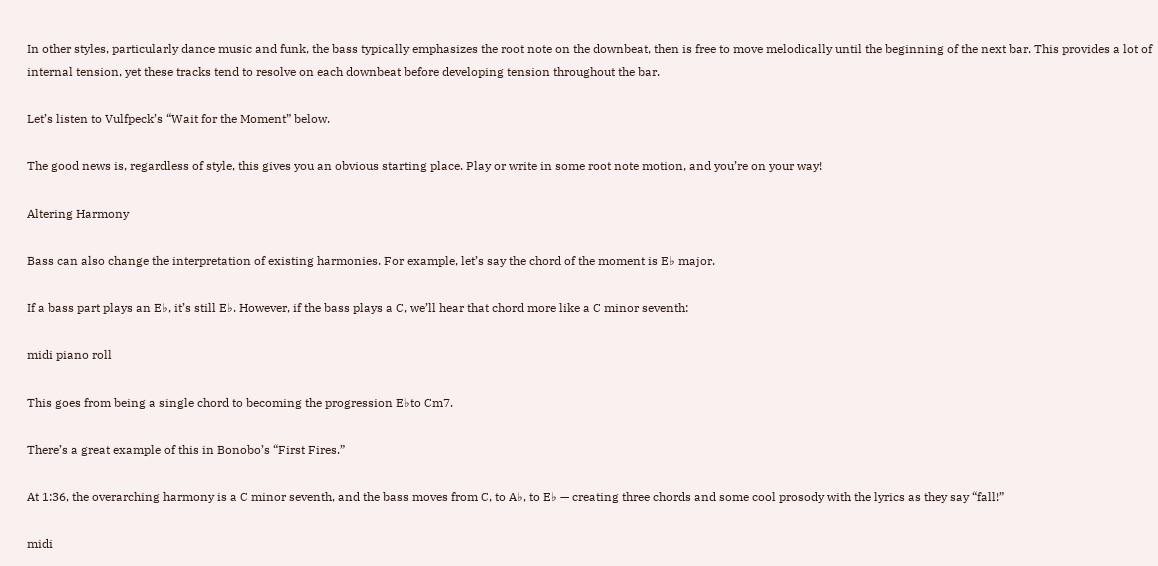In other styles, particularly dance music and funk, the bass typically emphasizes the root note on the downbeat, then is free to move melodically until the beginning of the next bar. This provides a lot of internal tension, yet these tracks tend to resolve on each downbeat before developing tension throughout the bar.

Let’s listen to Vulfpeck’s “Wait for the Moment” below.

The good news is, regardless of style, this gives you an obvious starting place. Play or write in some root note motion, and you’re on your way!

Altering Harmony

Bass can also change the interpretation of existing harmonies. For example, let’s say the chord of the moment is E♭ major.

If a bass part plays an E♭, it’s still E♭. However, if the bass plays a C, we’ll hear that chord more like a C minor seventh:

midi piano roll

This goes from being a single chord to becoming the progression E♭to Cm7.

There’s a great example of this in Bonobo’s “First Fires.”

At 1:36, the overarching harmony is a C minor seventh, and the bass moves from C, to A♭, to E♭ — creating three chords and some cool prosody with the lyrics as they say “fall!”

midi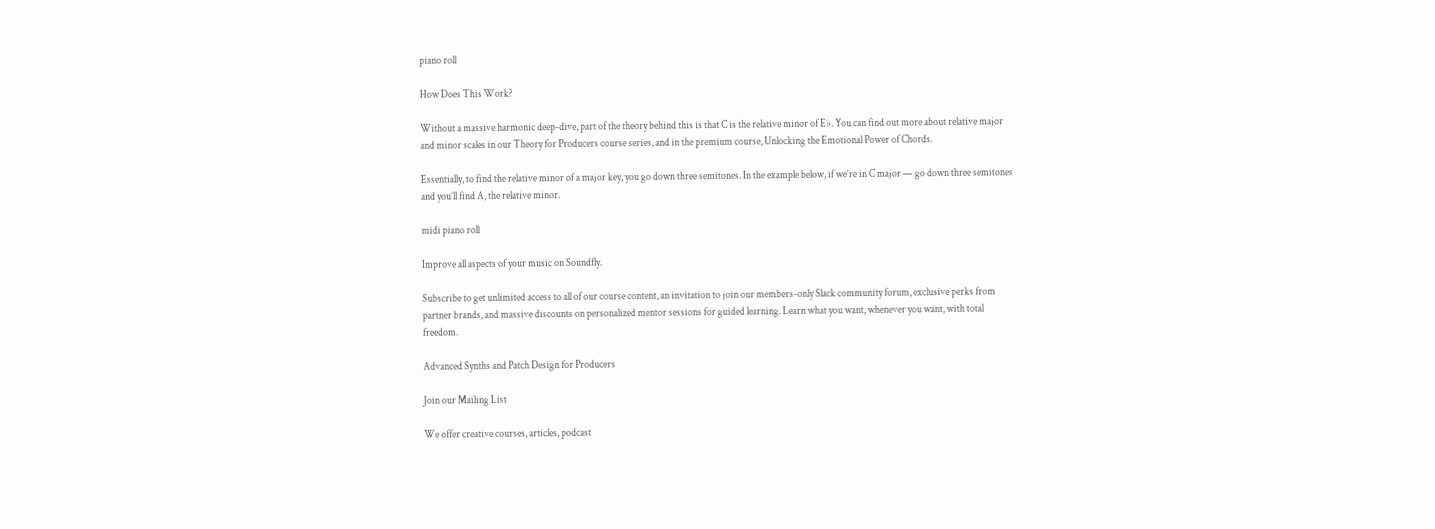piano roll

How Does This Work?

Without a massive harmonic deep-dive, part of the theory behind this is that C is the relative minor of E♭. You can find out more about relative major and minor scales in our Theory for Producers course series, and in the premium course, Unlocking the Emotional Power of Chords.

Essentially, to find the relative minor of a major key, you go down three semitones. In the example below, if we’re in C major — go down three semitones and you’ll find A, the relative minor.

midi piano roll

Improve all aspects of your music on Soundfly.

Subscribe to get unlimited access to all of our course content, an invitation to join our members-only Slack community forum, exclusive perks from partner brands, and massive discounts on personalized mentor sessions for guided learning. Learn what you want, whenever you want, with total freedom.

Advanced Synths and Patch Design for Producers

Join our Mailing List

We offer creative courses, articles, podcast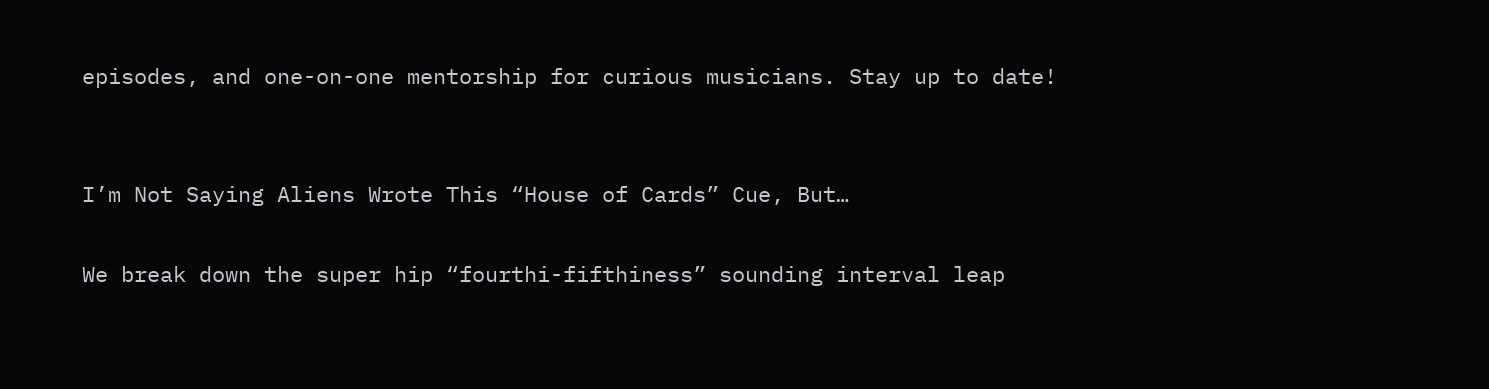episodes, and one-on-one mentorship for curious musicians. Stay up to date!


I’m Not Saying Aliens Wrote This “House of Cards” Cue, But…

We break down the super hip “fourthi-fifthiness” sounding interval leap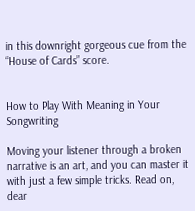in this downright gorgeous cue from the “House of Cards” score.


How to Play With Meaning in Your Songwriting

Moving your listener through a broken narrative is an art, and you can master it with just a few simple tricks. Read on, dear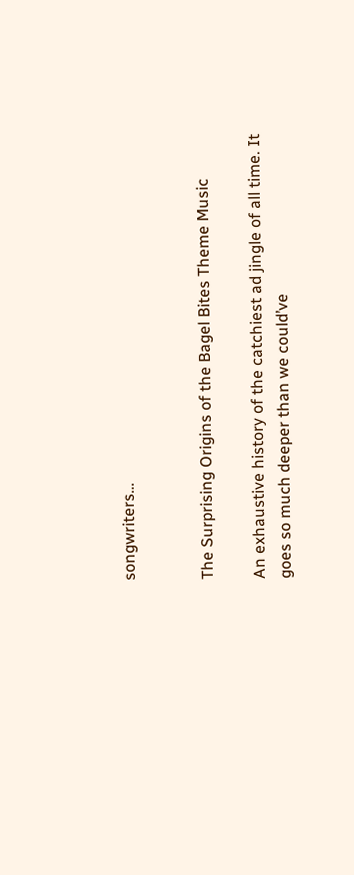songwriters…


The Surprising Origins of the Bagel Bites Theme Music

An exhaustive history of the catchiest ad jingle of all time. It goes so much deeper than we could’ve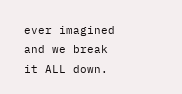ever imagined and we break it ALL down.